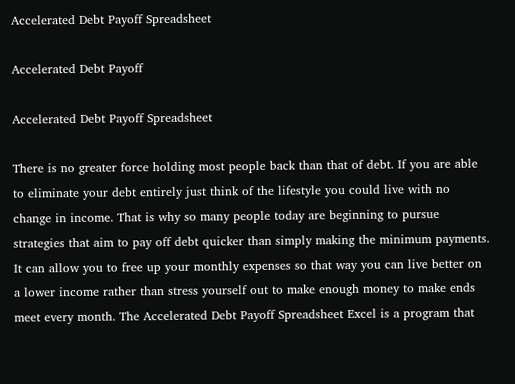Accelerated Debt Payoff Spreadsheet

Accelerated Debt Payoff

Accelerated Debt Payoff Spreadsheet

There is no greater force holding most people back than that of debt. If you are able to eliminate your debt entirely just think of the lifestyle you could live with no change in income. That is why so many people today are beginning to pursue strategies that aim to pay off debt quicker than simply making the minimum payments. It can allow you to free up your monthly expenses so that way you can live better on a lower income rather than stress yourself out to make enough money to make ends meet every month. The Accelerated Debt Payoff Spreadsheet Excel is a program that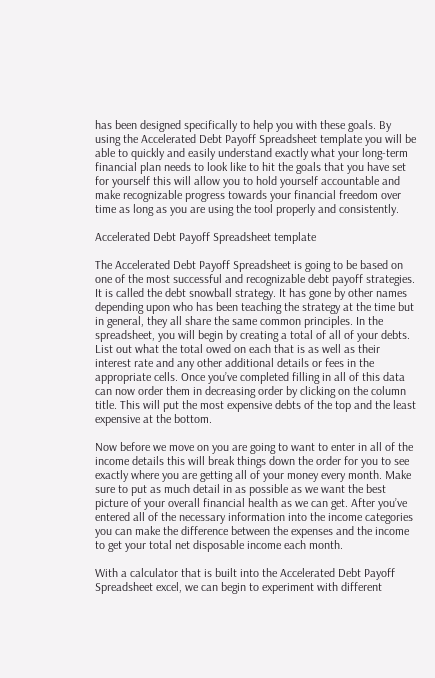has been designed specifically to help you with these goals. By using the Accelerated Debt Payoff Spreadsheet template you will be able to quickly and easily understand exactly what your long-term financial plan needs to look like to hit the goals that you have set for yourself this will allow you to hold yourself accountable and make recognizable progress towards your financial freedom over time as long as you are using the tool properly and consistently.

Accelerated Debt Payoff Spreadsheet template

The Accelerated Debt Payoff Spreadsheet is going to be based on one of the most successful and recognizable debt payoff strategies. It is called the debt snowball strategy. It has gone by other names depending upon who has been teaching the strategy at the time but in general, they all share the same common principles. In the spreadsheet, you will begin by creating a total of all of your debts. List out what the total owed on each that is as well as their interest rate and any other additional details or fees in the appropriate cells. Once you’ve completed filling in all of this data can now order them in decreasing order by clicking on the column title. This will put the most expensive debts of the top and the least expensive at the bottom.

Now before we move on you are going to want to enter in all of the income details this will break things down the order for you to see exactly where you are getting all of your money every month. Make sure to put as much detail in as possible as we want the best picture of your overall financial health as we can get. After you’ve entered all of the necessary information into the income categories you can make the difference between the expenses and the income to get your total net disposable income each month.

With a calculator that is built into the Accelerated Debt Payoff Spreadsheet excel, we can begin to experiment with different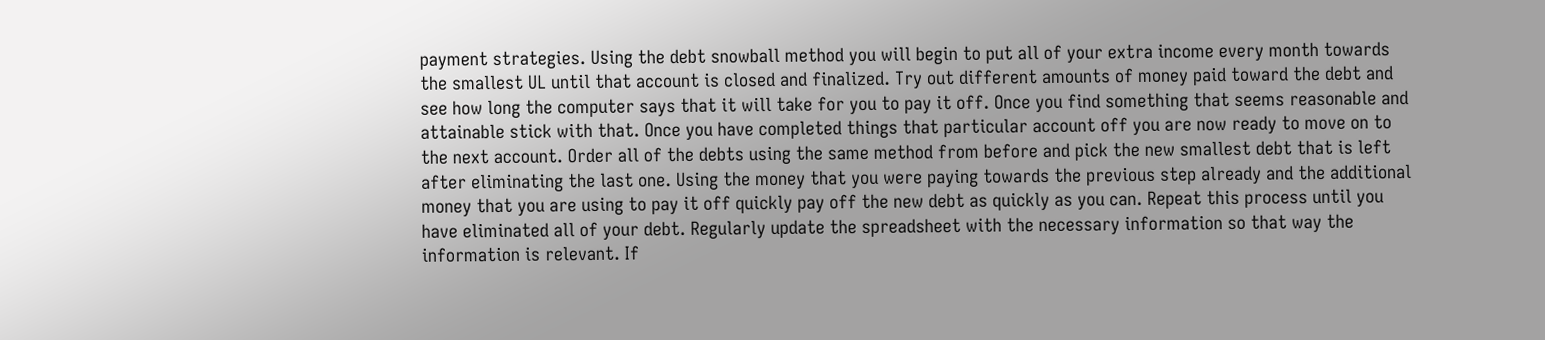payment strategies. Using the debt snowball method you will begin to put all of your extra income every month towards the smallest UL until that account is closed and finalized. Try out different amounts of money paid toward the debt and see how long the computer says that it will take for you to pay it off. Once you find something that seems reasonable and attainable stick with that. Once you have completed things that particular account off you are now ready to move on to the next account. Order all of the debts using the same method from before and pick the new smallest debt that is left after eliminating the last one. Using the money that you were paying towards the previous step already and the additional money that you are using to pay it off quickly pay off the new debt as quickly as you can. Repeat this process until you have eliminated all of your debt. Regularly update the spreadsheet with the necessary information so that way the information is relevant. If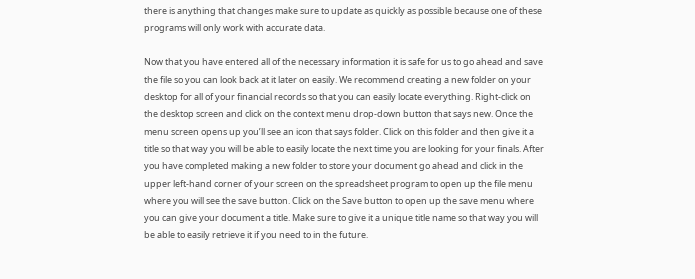there is anything that changes make sure to update as quickly as possible because one of these programs will only work with accurate data.

Now that you have entered all of the necessary information it is safe for us to go ahead and save the file so you can look back at it later on easily. We recommend creating a new folder on your desktop for all of your financial records so that you can easily locate everything. Right-click on the desktop screen and click on the context menu drop-down button that says new. Once the menu screen opens up you’ll see an icon that says folder. Click on this folder and then give it a title so that way you will be able to easily locate the next time you are looking for your finals. After you have completed making a new folder to store your document go ahead and click in the upper left-hand corner of your screen on the spreadsheet program to open up the file menu where you will see the save button. Click on the Save button to open up the save menu where you can give your document a title. Make sure to give it a unique title name so that way you will be able to easily retrieve it if you need to in the future.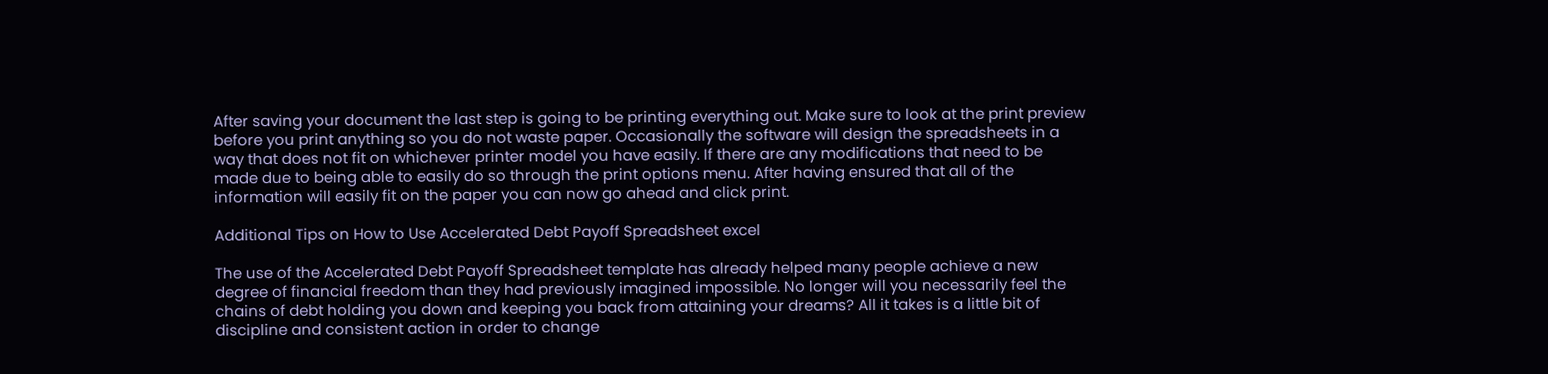After saving your document the last step is going to be printing everything out. Make sure to look at the print preview before you print anything so you do not waste paper. Occasionally the software will design the spreadsheets in a way that does not fit on whichever printer model you have easily. If there are any modifications that need to be made due to being able to easily do so through the print options menu. After having ensured that all of the information will easily fit on the paper you can now go ahead and click print.

Additional Tips on How to Use Accelerated Debt Payoff Spreadsheet excel

The use of the Accelerated Debt Payoff Spreadsheet template has already helped many people achieve a new degree of financial freedom than they had previously imagined impossible. No longer will you necessarily feel the chains of debt holding you down and keeping you back from attaining your dreams? All it takes is a little bit of discipline and consistent action in order to change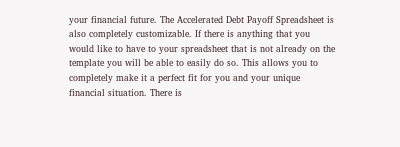your financial future. The Accelerated Debt Payoff Spreadsheet is also completely customizable. If there is anything that you would like to have to your spreadsheet that is not already on the template you will be able to easily do so. This allows you to completely make it a perfect fit for you and your unique financial situation. There is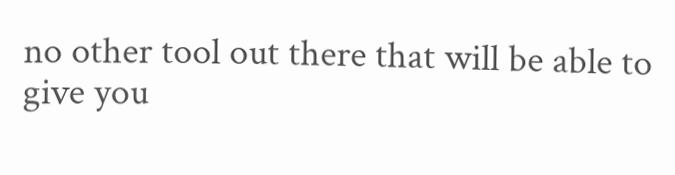no other tool out there that will be able to give you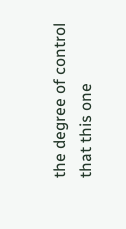the degree of control that this one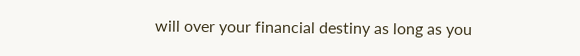will over your financial destiny as long as you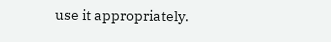use it appropriately.